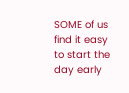SOME of us find it easy to start the day early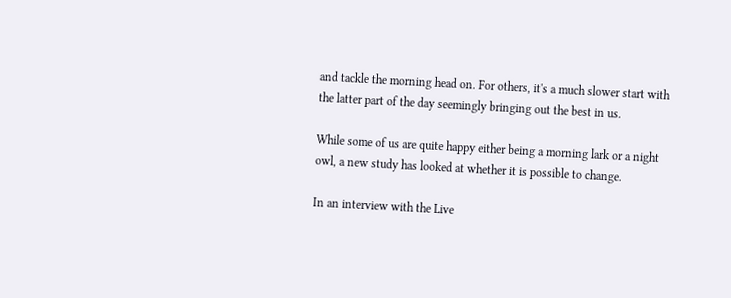and tackle the morning head on. For others, it's a much slower start with the latter part of the day seemingly bringing out the best in us.

While some of us are quite happy either being a morning lark or a night owl, a new study has looked at whether it is possible to change.

In an interview with the Live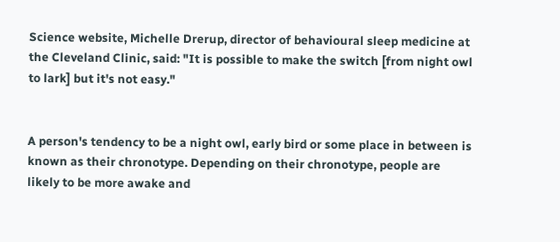Science website, Michelle Drerup, director of behavioural sleep medicine at the Cleveland Clinic, said: "It is possible to make the switch [from night owl to lark] but it's not easy."


A person's tendency to be a night owl, early bird or some place in between is known as their chronotype. Depending on their chronotype, people are likely to be more awake and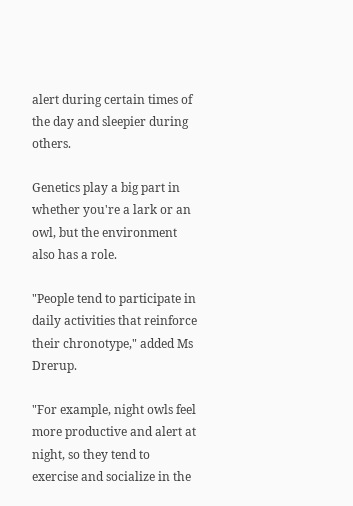alert during certain times of the day and sleepier during others.

Genetics play a big part in whether you're a lark or an owl, but the environment also has a role.

"People tend to participate in daily activities that reinforce their chronotype," added Ms Drerup.

"For example, night owls feel more productive and alert at night, so they tend to exercise and socialize in the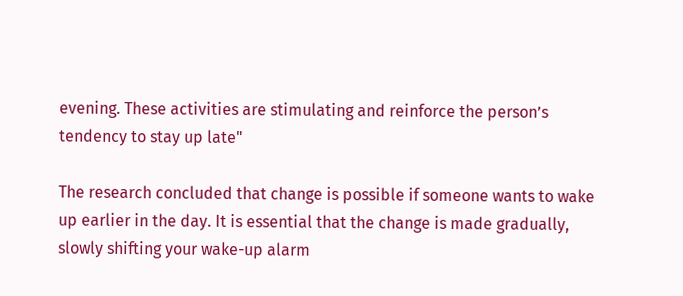evening. These activities are stimulating and reinforce the person’s tendency to stay up late"

The research concluded that change is possible if someone wants to wake up earlier in the day. It is essential that the change is made gradually, slowly shifting your wake-up alarm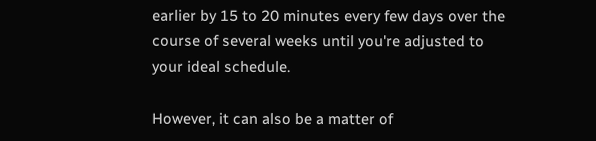earlier by 15 to 20 minutes every few days over the course of several weeks until you're adjusted to your ideal schedule.

However, it can also be a matter of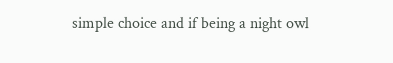simple choice and if being a night owl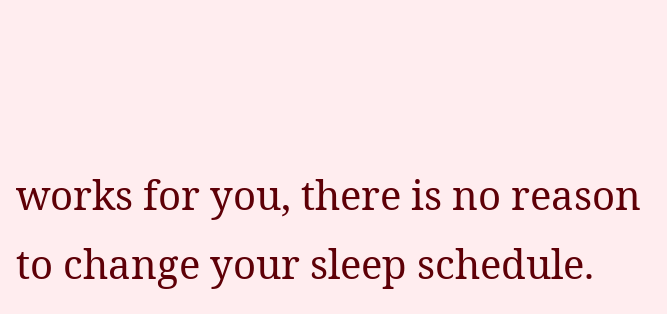works for you, there is no reason to change your sleep schedule.